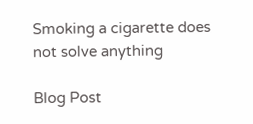Smoking a cigarette does not solve anything

Blog Post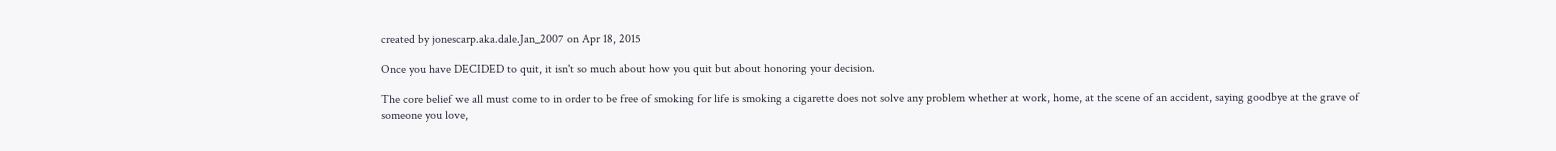created by jonescarp.aka.dale.Jan_2007 on Apr 18, 2015

Once you have DECIDED to quit, it isn't so much about how you quit but about honoring your decision.

The core belief we all must come to in order to be free of smoking for life is smoking a cigarette does not solve any problem whether at work, home, at the scene of an accident, saying goodbye at the grave of someone you love,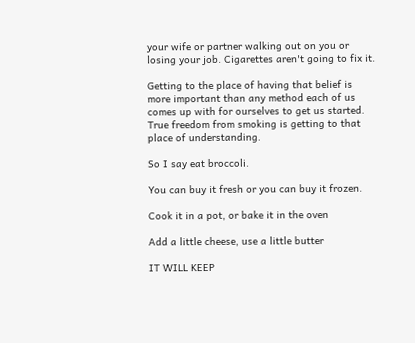your wife or partner walking out on you or losing your job. Cigarettes aren't going to fix it.

Getting to the place of having that belief is more important than any method each of us comes up with for ourselves to get us started. True freedom from smoking is getting to that place of understanding.

So I say eat broccoli.

You can buy it fresh or you can buy it frozen.

Cook it in a pot, or bake it in the oven

Add a little cheese, use a little butter

IT WILL KEEP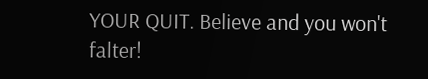YOUR QUIT. Believe and you won't falter!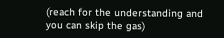(reach for the understanding and you can skip the gas)